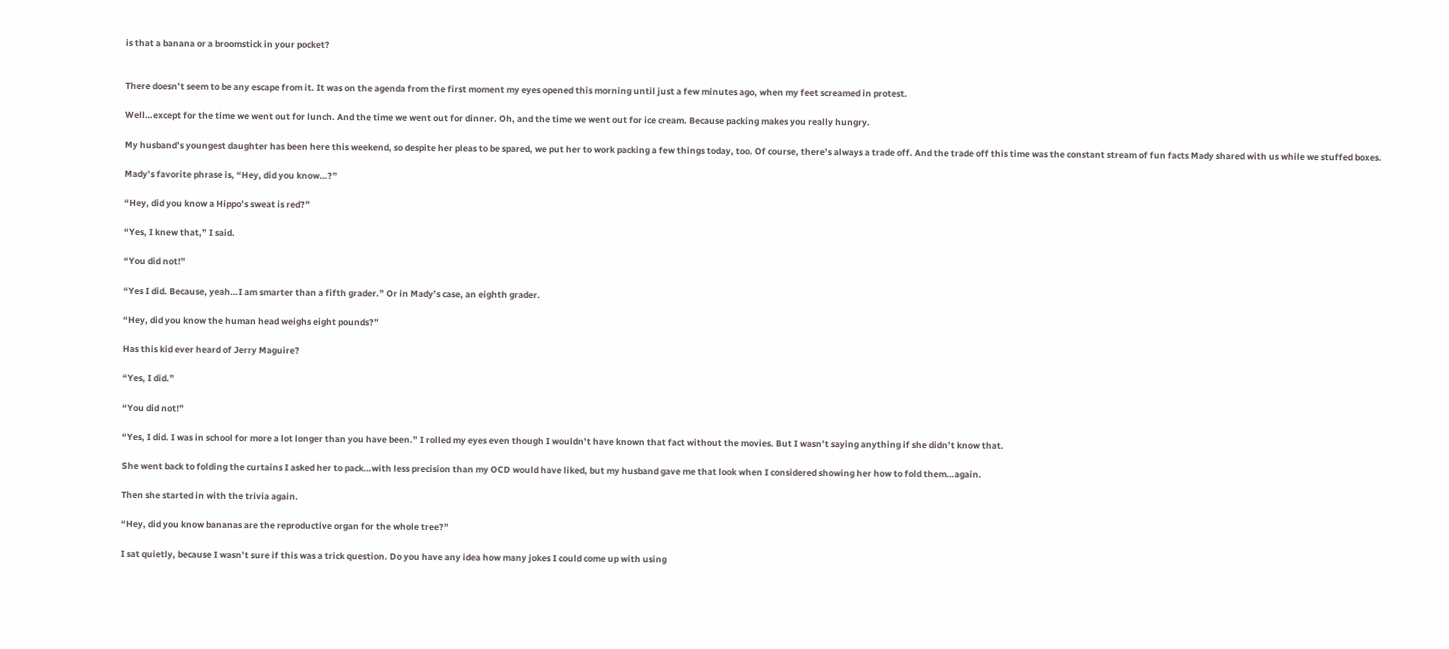is that a banana or a broomstick in your pocket?


There doesn’t seem to be any escape from it. It was on the agenda from the first moment my eyes opened this morning until just a few minutes ago, when my feet screamed in protest.

Well…except for the time we went out for lunch. And the time we went out for dinner. Oh, and the time we went out for ice cream. Because packing makes you really hungry.

My husband’s youngest daughter has been here this weekend, so despite her pleas to be spared, we put her to work packing a few things today, too. Of course, there’s always a trade off. And the trade off this time was the constant stream of fun facts Mady shared with us while we stuffed boxes.

Mady’s favorite phrase is, “Hey, did you know…?”

“Hey, did you know a Hippo’s sweat is red?”

“Yes, I knew that,” I said.

“You did not!”

“Yes I did. Because, yeah…I am smarter than a fifth grader.” Or in Mady’s case, an eighth grader.

“Hey, did you know the human head weighs eight pounds?”

Has this kid ever heard of Jerry Maguire?

“Yes, I did.”

“You did not!”

“Yes, I did. I was in school for more a lot longer than you have been.” I rolled my eyes even though I wouldn’t have known that fact without the movies. But I wasn’t saying anything if she didn’t know that.

She went back to folding the curtains I asked her to pack…with less precision than my OCD would have liked, but my husband gave me that look when I considered showing her how to fold them…again.

Then she started in with the trivia again.

“Hey, did you know bananas are the reproductive organ for the whole tree?”

I sat quietly, because I wasn’t sure if this was a trick question. Do you have any idea how many jokes I could come up with using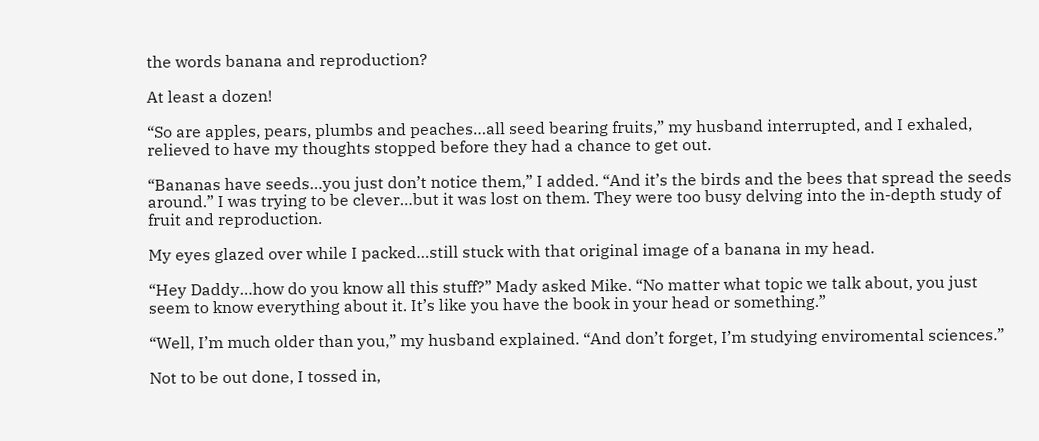the words banana and reproduction?

At least a dozen!

“So are apples, pears, plumbs and peaches…all seed bearing fruits,” my husband interrupted, and I exhaled, relieved to have my thoughts stopped before they had a chance to get out.

“Bananas have seeds…you just don’t notice them,” I added. “And it’s the birds and the bees that spread the seeds around.” I was trying to be clever…but it was lost on them. They were too busy delving into the in-depth study of fruit and reproduction.

My eyes glazed over while I packed…still stuck with that original image of a banana in my head.

“Hey Daddy…how do you know all this stuff?” Mady asked Mike. “No matter what topic we talk about, you just seem to know everything about it. It’s like you have the book in your head or something.”

“Well, I’m much older than you,” my husband explained. “And don’t forget, I’m studying enviromental sciences.”

Not to be out done, I tossed in,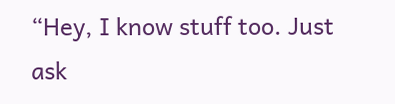“Hey, I know stuff too. Just ask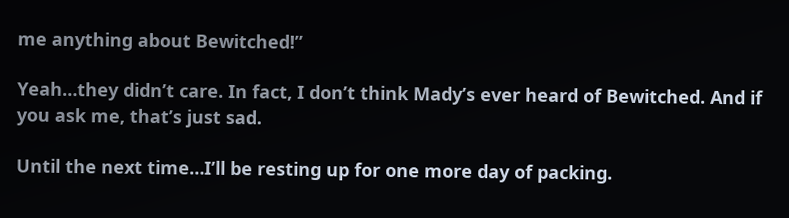me anything about Bewitched!”

Yeah…they didn’t care. In fact, I don’t think Mady’s ever heard of Bewitched. And if you ask me, that’s just sad.

Until the next time…I’ll be resting up for one more day of packing.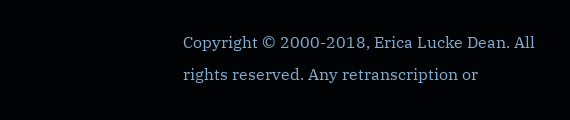Copyright © 2000-2018, Erica Lucke Dean. All rights reserved. Any retranscription or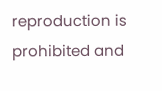reproduction is prohibited and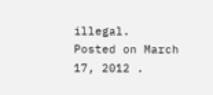illegal.
Posted on March 17, 2012 .